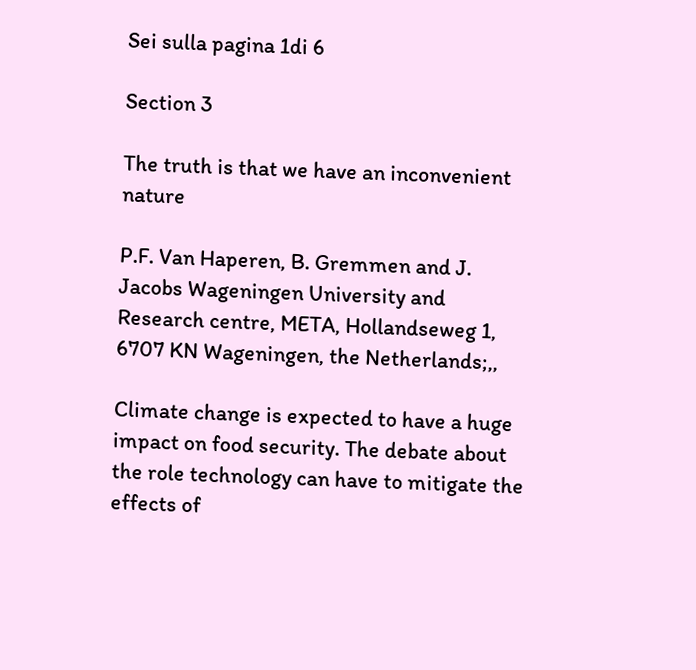Sei sulla pagina 1di 6

Section 3

The truth is that we have an inconvenient nature

P.F. Van Haperen, B. Gremmen and J. Jacobs Wageningen University and Research centre, META, Hollandseweg 1, 6707 KN Wageningen, the Netherlands;,,

Climate change is expected to have a huge impact on food security. The debate about the role technology can have to mitigate the effects of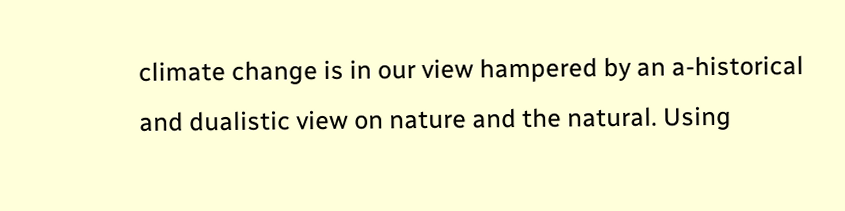climate change is in our view hampered by an a-historical and dualistic view on nature and the natural. Using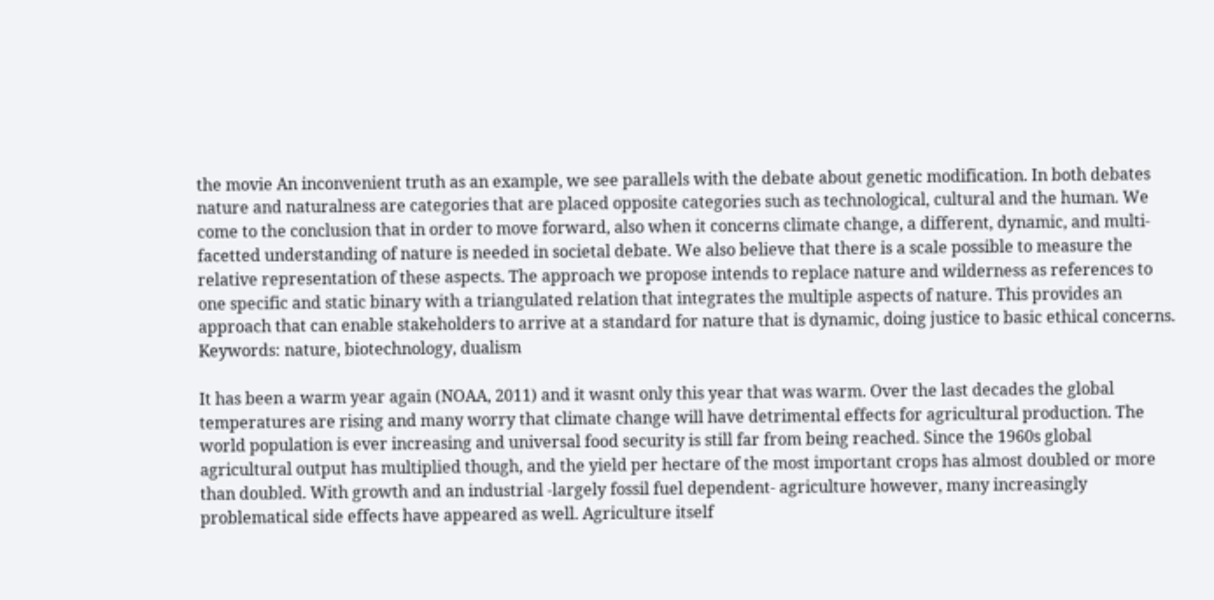the movie An inconvenient truth as an example, we see parallels with the debate about genetic modification. In both debates nature and naturalness are categories that are placed opposite categories such as technological, cultural and the human. We come to the conclusion that in order to move forward, also when it concerns climate change, a different, dynamic, and multi-facetted understanding of nature is needed in societal debate. We also believe that there is a scale possible to measure the relative representation of these aspects. The approach we propose intends to replace nature and wilderness as references to one specific and static binary with a triangulated relation that integrates the multiple aspects of nature. This provides an approach that can enable stakeholders to arrive at a standard for nature that is dynamic, doing justice to basic ethical concerns. Keywords: nature, biotechnology, dualism

It has been a warm year again (NOAA, 2011) and it wasnt only this year that was warm. Over the last decades the global temperatures are rising and many worry that climate change will have detrimental effects for agricultural production. The world population is ever increasing and universal food security is still far from being reached. Since the 1960s global agricultural output has multiplied though, and the yield per hectare of the most important crops has almost doubled or more than doubled. With growth and an industrial -largely fossil fuel dependent- agriculture however, many increasingly problematical side effects have appeared as well. Agriculture itself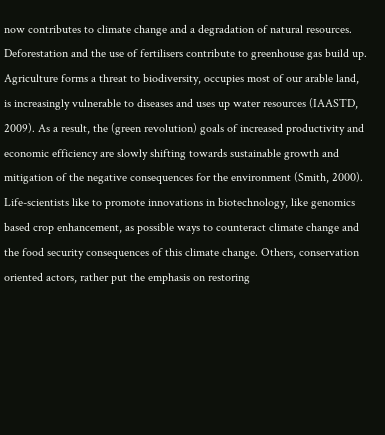now contributes to climate change and a degradation of natural resources. Deforestation and the use of fertilisers contribute to greenhouse gas build up. Agriculture forms a threat to biodiversity, occupies most of our arable land, is increasingly vulnerable to diseases and uses up water resources (IAASTD, 2009). As a result, the (green revolution) goals of increased productivity and economic efficiency are slowly shifting towards sustainable growth and mitigation of the negative consequences for the environment (Smith, 2000). Life-scientists like to promote innovations in biotechnology, like genomics based crop enhancement, as possible ways to counteract climate change and the food security consequences of this climate change. Others, conservation oriented actors, rather put the emphasis on restoring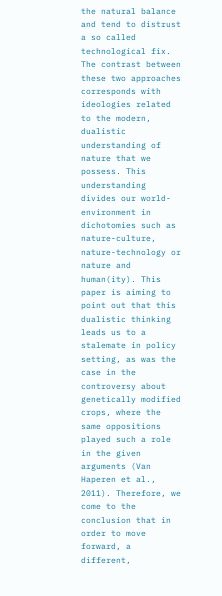the natural balance and tend to distrust a so called technological fix. The contrast between these two approaches corresponds with ideologies related to the modern, dualistic understanding of nature that we possess. This understanding divides our world-environment in dichotomies such as nature-culture, nature-technology or nature and human(ity). This paper is aiming to point out that this dualistic thinking leads us to a stalemate in policy setting, as was the case in the controversy about genetically modified crops, where the same oppositions played such a role in the given arguments (Van Haperen et al., 2011). Therefore, we come to the conclusion that in order to move forward, a different,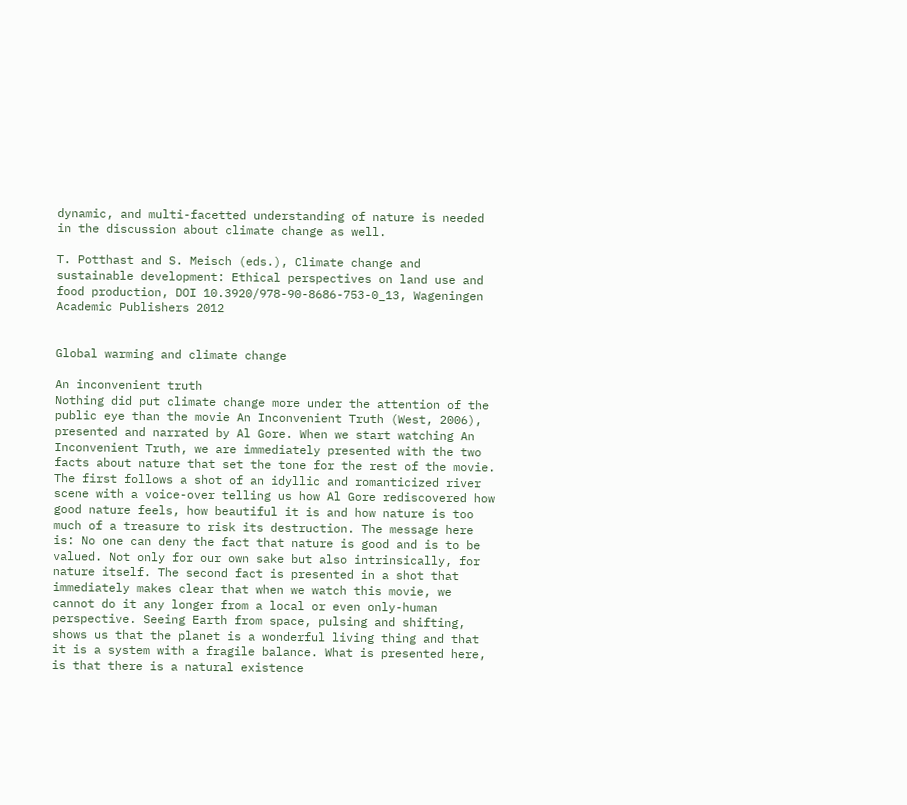dynamic, and multi-facetted understanding of nature is needed in the discussion about climate change as well.

T. Potthast and S. Meisch (eds.), Climate change and sustainable development: Ethical perspectives on land use and food production, DOI 10.3920/978-90-8686-753-0_13, Wageningen Academic Publishers 2012


Global warming and climate change

An inconvenient truth
Nothing did put climate change more under the attention of the public eye than the movie An Inconvenient Truth (West, 2006), presented and narrated by Al Gore. When we start watching An Inconvenient Truth, we are immediately presented with the two facts about nature that set the tone for the rest of the movie. The first follows a shot of an idyllic and romanticized river scene with a voice-over telling us how Al Gore rediscovered how good nature feels, how beautiful it is and how nature is too much of a treasure to risk its destruction. The message here is: No one can deny the fact that nature is good and is to be valued. Not only for our own sake but also intrinsically, for nature itself. The second fact is presented in a shot that immediately makes clear that when we watch this movie, we cannot do it any longer from a local or even only-human perspective. Seeing Earth from space, pulsing and shifting, shows us that the planet is a wonderful living thing and that it is a system with a fragile balance. What is presented here, is that there is a natural existence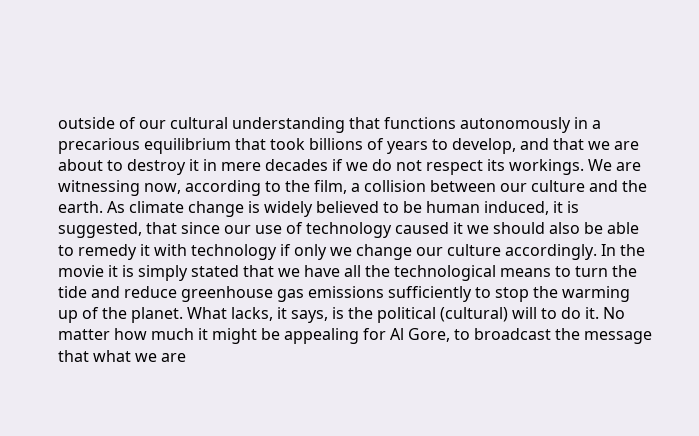outside of our cultural understanding that functions autonomously in a precarious equilibrium that took billions of years to develop, and that we are about to destroy it in mere decades if we do not respect its workings. We are witnessing now, according to the film, a collision between our culture and the earth. As climate change is widely believed to be human induced, it is suggested, that since our use of technology caused it we should also be able to remedy it with technology if only we change our culture accordingly. In the movie it is simply stated that we have all the technological means to turn the tide and reduce greenhouse gas emissions sufficiently to stop the warming up of the planet. What lacks, it says, is the political (cultural) will to do it. No matter how much it might be appealing for Al Gore, to broadcast the message that what we are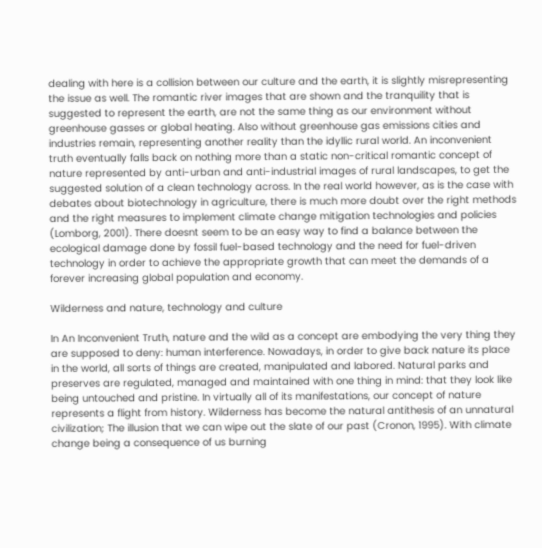dealing with here is a collision between our culture and the earth, it is slightly misrepresenting the issue as well. The romantic river images that are shown and the tranquility that is suggested to represent the earth, are not the same thing as our environment without greenhouse gasses or global heating. Also without greenhouse gas emissions cities and industries remain, representing another reality than the idyllic rural world. An inconvenient truth eventually falls back on nothing more than a static non-critical romantic concept of nature represented by anti-urban and anti-industrial images of rural landscapes, to get the suggested solution of a clean technology across. In the real world however, as is the case with debates about biotechnology in agriculture, there is much more doubt over the right methods and the right measures to implement climate change mitigation technologies and policies (Lomborg, 2001). There doesnt seem to be an easy way to find a balance between the ecological damage done by fossil fuel-based technology and the need for fuel-driven technology in order to achieve the appropriate growth that can meet the demands of a forever increasing global population and economy.

Wilderness and nature, technology and culture

In An Inconvenient Truth, nature and the wild as a concept are embodying the very thing they are supposed to deny: human interference. Nowadays, in order to give back nature its place in the world, all sorts of things are created, manipulated and labored. Natural parks and preserves are regulated, managed and maintained with one thing in mind: that they look like being untouched and pristine. In virtually all of its manifestations, our concept of nature represents a flight from history. Wilderness has become the natural antithesis of an unnatural civilization; The illusion that we can wipe out the slate of our past (Cronon, 1995). With climate change being a consequence of us burning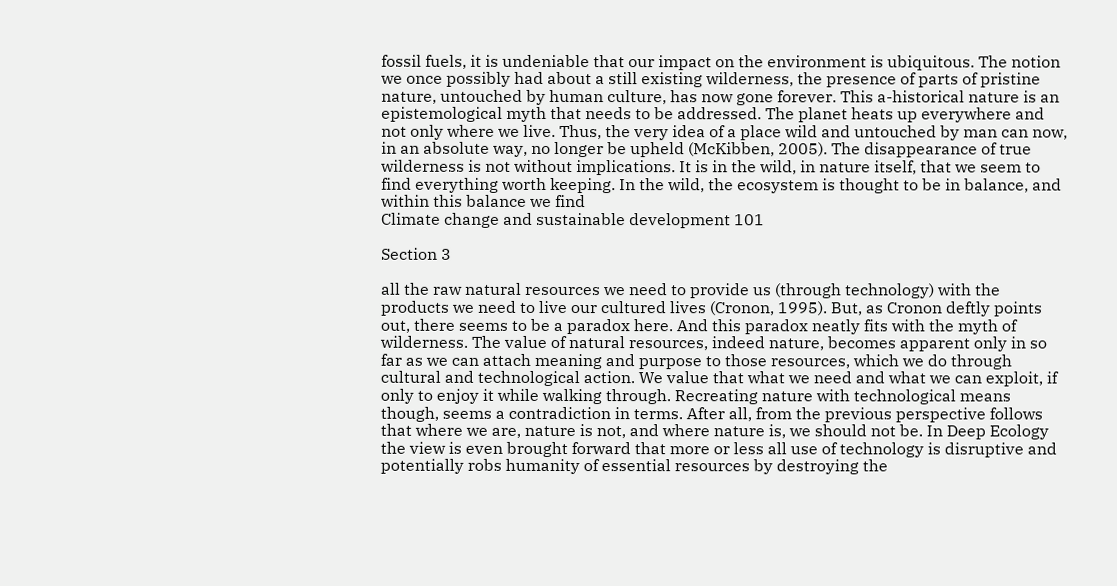fossil fuels, it is undeniable that our impact on the environment is ubiquitous. The notion we once possibly had about a still existing wilderness, the presence of parts of pristine nature, untouched by human culture, has now gone forever. This a-historical nature is an epistemological myth that needs to be addressed. The planet heats up everywhere and not only where we live. Thus, the very idea of a place wild and untouched by man can now, in an absolute way, no longer be upheld (McKibben, 2005). The disappearance of true wilderness is not without implications. It is in the wild, in nature itself, that we seem to find everything worth keeping. In the wild, the ecosystem is thought to be in balance, and within this balance we find
Climate change and sustainable development 101

Section 3

all the raw natural resources we need to provide us (through technology) with the products we need to live our cultured lives (Cronon, 1995). But, as Cronon deftly points out, there seems to be a paradox here. And this paradox neatly fits with the myth of wilderness. The value of natural resources, indeed nature, becomes apparent only in so far as we can attach meaning and purpose to those resources, which we do through cultural and technological action. We value that what we need and what we can exploit, if only to enjoy it while walking through. Recreating nature with technological means though, seems a contradiction in terms. After all, from the previous perspective follows that where we are, nature is not, and where nature is, we should not be. In Deep Ecology the view is even brought forward that more or less all use of technology is disruptive and potentially robs humanity of essential resources by destroying the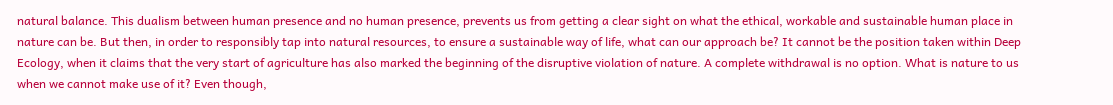natural balance. This dualism between human presence and no human presence, prevents us from getting a clear sight on what the ethical, workable and sustainable human place in nature can be. But then, in order to responsibly tap into natural resources, to ensure a sustainable way of life, what can our approach be? It cannot be the position taken within Deep Ecology, when it claims that the very start of agriculture has also marked the beginning of the disruptive violation of nature. A complete withdrawal is no option. What is nature to us when we cannot make use of it? Even though,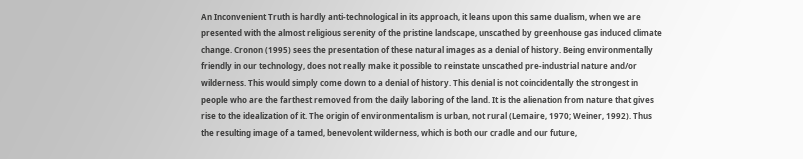An Inconvenient Truth is hardly anti-technological in its approach, it leans upon this same dualism, when we are presented with the almost religious serenity of the pristine landscape, unscathed by greenhouse gas induced climate change. Cronon (1995) sees the presentation of these natural images as a denial of history. Being environmentally friendly in our technology, does not really make it possible to reinstate unscathed pre-industrial nature and/or wilderness. This would simply come down to a denial of history. This denial is not coincidentally the strongest in people who are the farthest removed from the daily laboring of the land. It is the alienation from nature that gives rise to the idealization of it. The origin of environmentalism is urban, not rural (Lemaire, 1970; Weiner, 1992). Thus the resulting image of a tamed, benevolent wilderness, which is both our cradle and our future,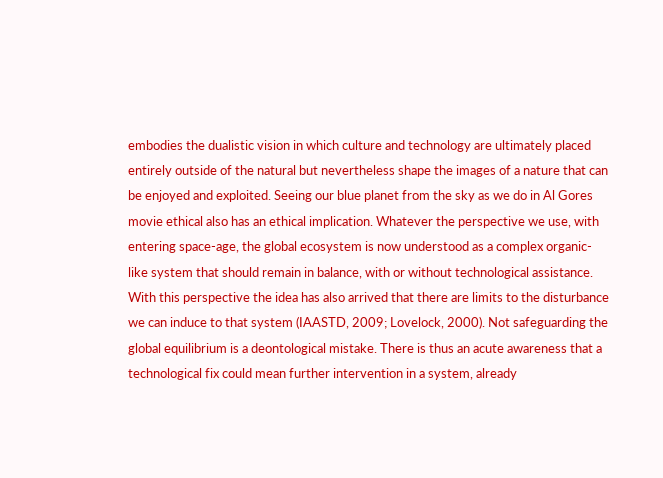embodies the dualistic vision in which culture and technology are ultimately placed entirely outside of the natural but nevertheless shape the images of a nature that can be enjoyed and exploited. Seeing our blue planet from the sky as we do in Al Gores movie ethical also has an ethical implication. Whatever the perspective we use, with entering space-age, the global ecosystem is now understood as a complex organic-like system that should remain in balance, with or without technological assistance. With this perspective the idea has also arrived that there are limits to the disturbance we can induce to that system (IAASTD, 2009; Lovelock, 2000). Not safeguarding the global equilibrium is a deontological mistake. There is thus an acute awareness that a technological fix could mean further intervention in a system, already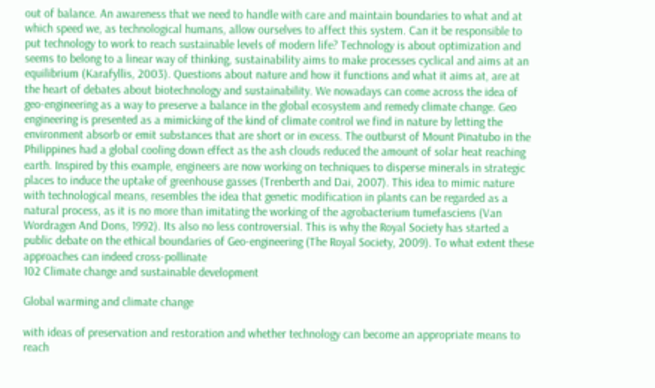out of balance. An awareness that we need to handle with care and maintain boundaries to what and at which speed we, as technological humans, allow ourselves to affect this system. Can it be responsible to put technology to work to reach sustainable levels of modern life? Technology is about optimization and seems to belong to a linear way of thinking, sustainability aims to make processes cyclical and aims at an equilibrium (Karafyllis, 2003). Questions about nature and how it functions and what it aims at, are at the heart of debates about biotechnology and sustainability. We nowadays can come across the idea of geo-engineering as a way to preserve a balance in the global ecosystem and remedy climate change. Geo engineering is presented as a mimicking of the kind of climate control we find in nature by letting the environment absorb or emit substances that are short or in excess. The outburst of Mount Pinatubo in the Philippines had a global cooling down effect as the ash clouds reduced the amount of solar heat reaching earth. Inspired by this example, engineers are now working on techniques to disperse minerals in strategic places to induce the uptake of greenhouse gasses (Trenberth and Dai, 2007). This idea to mimic nature with technological means, resembles the idea that genetic modification in plants can be regarded as a natural process, as it is no more than imitating the working of the agrobacterium tumefasciens (Van Wordragen And Dons, 1992). Its also no less controversial. This is why the Royal Society has started a public debate on the ethical boundaries of Geo-engineering (The Royal Society, 2009). To what extent these approaches can indeed cross-pollinate
102 Climate change and sustainable development

Global warming and climate change

with ideas of preservation and restoration and whether technology can become an appropriate means to reach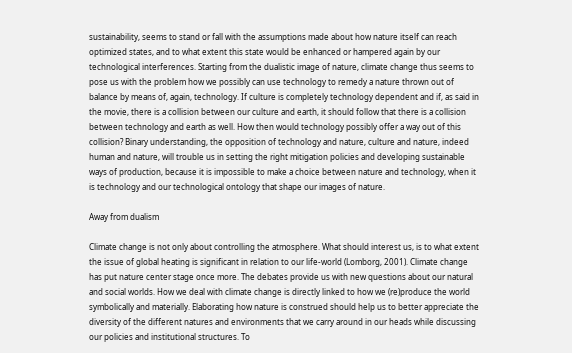sustainability, seems to stand or fall with the assumptions made about how nature itself can reach optimized states, and to what extent this state would be enhanced or hampered again by our technological interferences. Starting from the dualistic image of nature, climate change thus seems to pose us with the problem how we possibly can use technology to remedy a nature thrown out of balance by means of, again, technology. If culture is completely technology dependent and if, as said in the movie, there is a collision between our culture and earth, it should follow that there is a collision between technology and earth as well. How then would technology possibly offer a way out of this collision? Binary understanding, the opposition of technology and nature, culture and nature, indeed human and nature, will trouble us in setting the right mitigation policies and developing sustainable ways of production, because it is impossible to make a choice between nature and technology, when it is technology and our technological ontology that shape our images of nature.

Away from dualism

Climate change is not only about controlling the atmosphere. What should interest us, is to what extent the issue of global heating is significant in relation to our life-world (Lomborg, 2001). Climate change has put nature center stage once more. The debates provide us with new questions about our natural and social worlds. How we deal with climate change is directly linked to how we (re)produce the world symbolically and materially. Elaborating how nature is construed should help us to better appreciate the diversity of the different natures and environments that we carry around in our heads while discussing our policies and institutional structures. To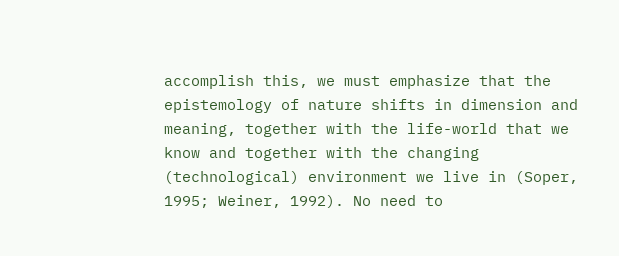accomplish this, we must emphasize that the epistemology of nature shifts in dimension and meaning, together with the life-world that we know and together with the changing (technological) environment we live in (Soper, 1995; Weiner, 1992). No need to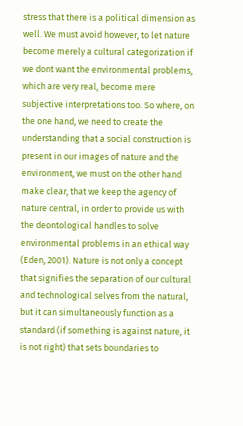stress that there is a political dimension as well. We must avoid however, to let nature become merely a cultural categorization if we dont want the environmental problems, which are very real, become mere subjective interpretations too. So where, on the one hand, we need to create the understanding that a social construction is present in our images of nature and the environment, we must on the other hand make clear, that we keep the agency of nature central, in order to provide us with the deontological handles to solve environmental problems in an ethical way (Eden, 2001). Nature is not only a concept that signifies the separation of our cultural and technological selves from the natural, but it can simultaneously function as a standard (if something is against nature, it is not right) that sets boundaries to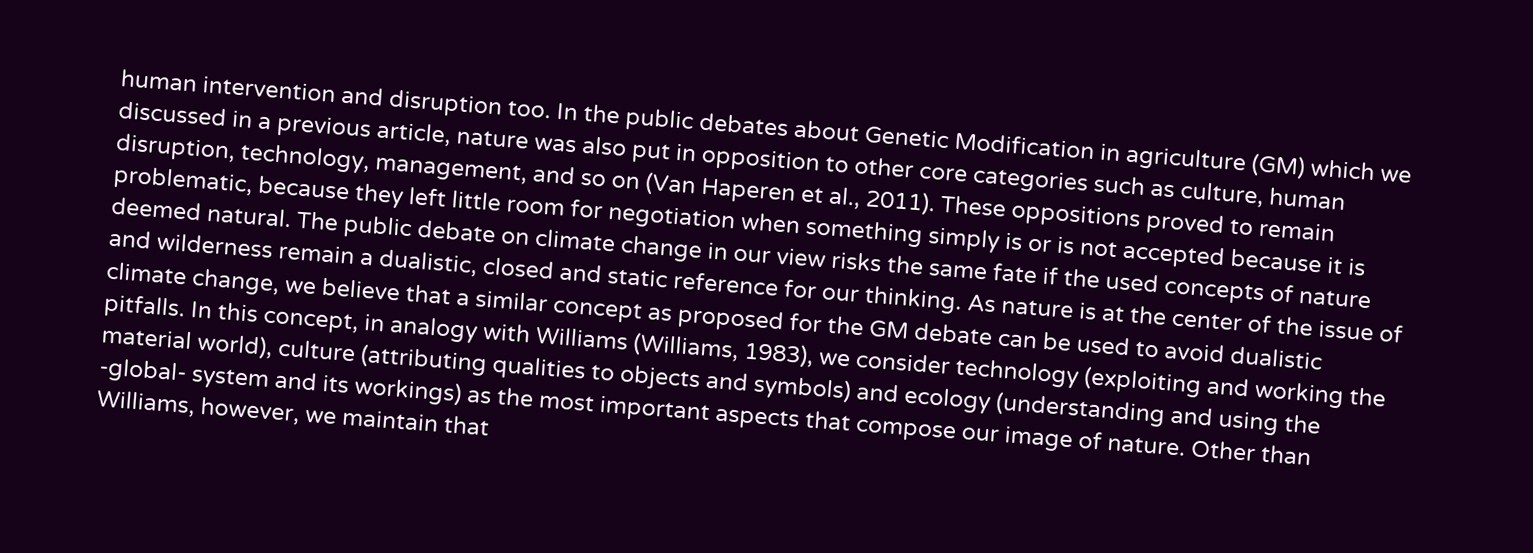human intervention and disruption too. In the public debates about Genetic Modification in agriculture (GM) which we discussed in a previous article, nature was also put in opposition to other core categories such as culture, human disruption, technology, management, and so on (Van Haperen et al., 2011). These oppositions proved to remain problematic, because they left little room for negotiation when something simply is or is not accepted because it is deemed natural. The public debate on climate change in our view risks the same fate if the used concepts of nature and wilderness remain a dualistic, closed and static reference for our thinking. As nature is at the center of the issue of climate change, we believe that a similar concept as proposed for the GM debate can be used to avoid dualistic pitfalls. In this concept, in analogy with Williams (Williams, 1983), we consider technology (exploiting and working the material world), culture (attributing qualities to objects and symbols) and ecology (understanding and using the -global- system and its workings) as the most important aspects that compose our image of nature. Other than Williams, however, we maintain that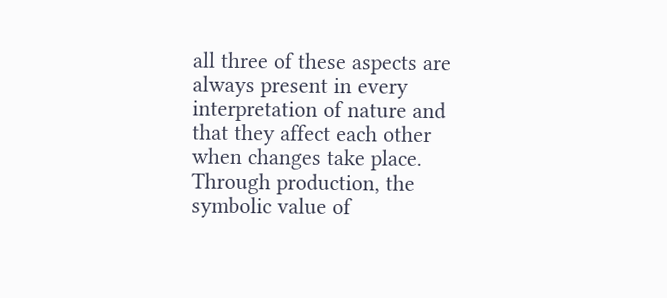all three of these aspects are always present in every interpretation of nature and that they affect each other when changes take place. Through production, the symbolic value of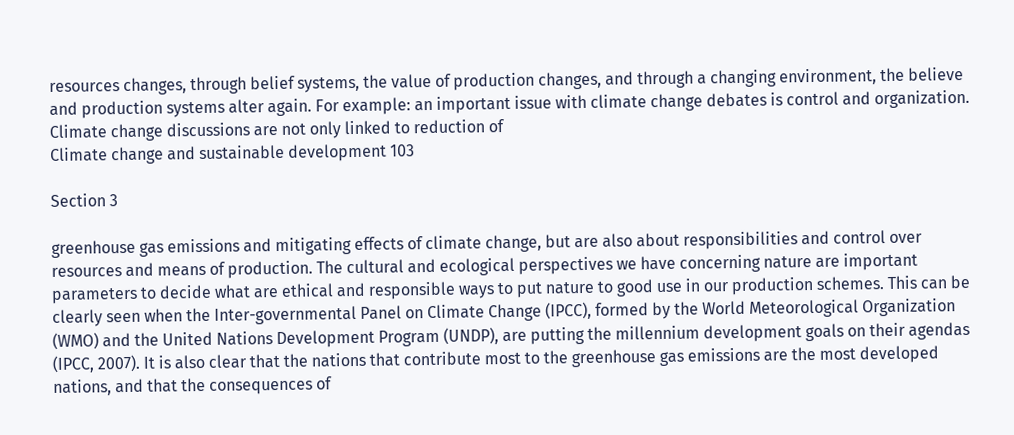resources changes, through belief systems, the value of production changes, and through a changing environment, the believe and production systems alter again. For example: an important issue with climate change debates is control and organization. Climate change discussions are not only linked to reduction of
Climate change and sustainable development 103

Section 3

greenhouse gas emissions and mitigating effects of climate change, but are also about responsibilities and control over resources and means of production. The cultural and ecological perspectives we have concerning nature are important parameters to decide what are ethical and responsible ways to put nature to good use in our production schemes. This can be clearly seen when the Inter-governmental Panel on Climate Change (IPCC), formed by the World Meteorological Organization (WMO) and the United Nations Development Program (UNDP), are putting the millennium development goals on their agendas (IPCC, 2007). It is also clear that the nations that contribute most to the greenhouse gas emissions are the most developed nations, and that the consequences of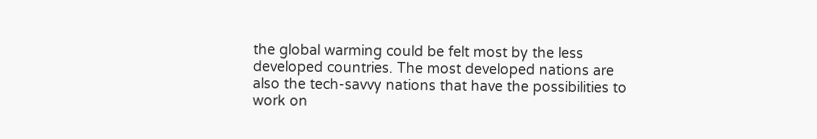the global warming could be felt most by the less developed countries. The most developed nations are also the tech-savvy nations that have the possibilities to work on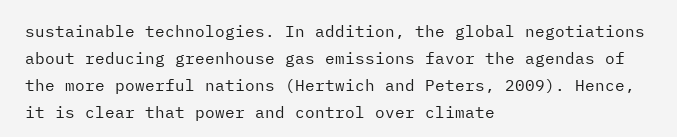sustainable technologies. In addition, the global negotiations about reducing greenhouse gas emissions favor the agendas of the more powerful nations (Hertwich and Peters, 2009). Hence, it is clear that power and control over climate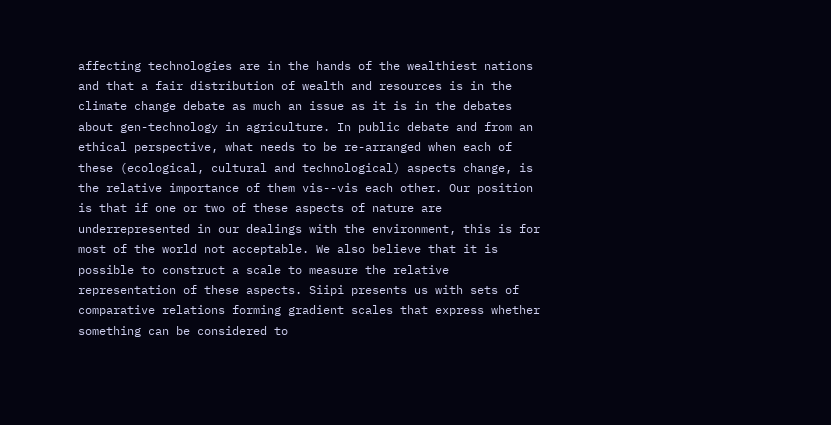affecting technologies are in the hands of the wealthiest nations and that a fair distribution of wealth and resources is in the climate change debate as much an issue as it is in the debates about gen-technology in agriculture. In public debate and from an ethical perspective, what needs to be re-arranged when each of these (ecological, cultural and technological) aspects change, is the relative importance of them vis--vis each other. Our position is that if one or two of these aspects of nature are underrepresented in our dealings with the environment, this is for most of the world not acceptable. We also believe that it is possible to construct a scale to measure the relative representation of these aspects. Siipi presents us with sets of comparative relations forming gradient scales that express whether something can be considered to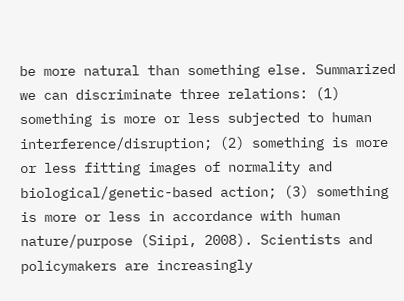be more natural than something else. Summarized we can discriminate three relations: (1) something is more or less subjected to human interference/disruption; (2) something is more or less fitting images of normality and biological/genetic-based action; (3) something is more or less in accordance with human nature/purpose (Siipi, 2008). Scientists and policymakers are increasingly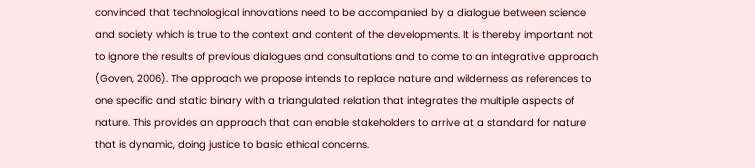convinced that technological innovations need to be accompanied by a dialogue between science and society which is true to the context and content of the developments. It is thereby important not to ignore the results of previous dialogues and consultations and to come to an integrative approach (Goven, 2006). The approach we propose intends to replace nature and wilderness as references to one specific and static binary with a triangulated relation that integrates the multiple aspects of nature. This provides an approach that can enable stakeholders to arrive at a standard for nature that is dynamic, doing justice to basic ethical concerns.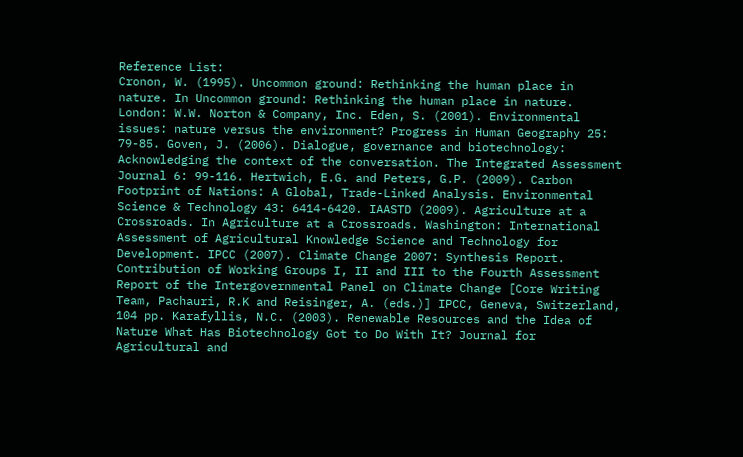Reference List:
Cronon, W. (1995). Uncommon ground: Rethinking the human place in nature. In Uncommon ground: Rethinking the human place in nature. London: W.W. Norton & Company, Inc. Eden, S. (2001). Environmental issues: nature versus the environment? Progress in Human Geography 25: 79-85. Goven, J. (2006). Dialogue, governance and biotechnology: Acknowledging the context of the conversation. The Integrated Assessment Journal 6: 99-116. Hertwich, E.G. and Peters, G.P. (2009). Carbon Footprint of Nations: A Global, Trade-Linked Analysis. Environmental Science & Technology 43: 6414-6420. IAASTD (2009). Agriculture at a Crossroads. In Agriculture at a Crossroads. Washington: International Assessment of Agricultural Knowledge Science and Technology for Development. IPCC (2007). Climate Change 2007: Synthesis Report. Contribution of Working Groups I, II and III to the Fourth Assessment Report of the Intergovernmental Panel on Climate Change [Core Writing Team, Pachauri, R.K and Reisinger, A. (eds.)] IPCC, Geneva, Switzerland, 104 pp. Karafyllis, N.C. (2003). Renewable Resources and the Idea of Nature What Has Biotechnology Got to Do With It? Journal for Agricultural and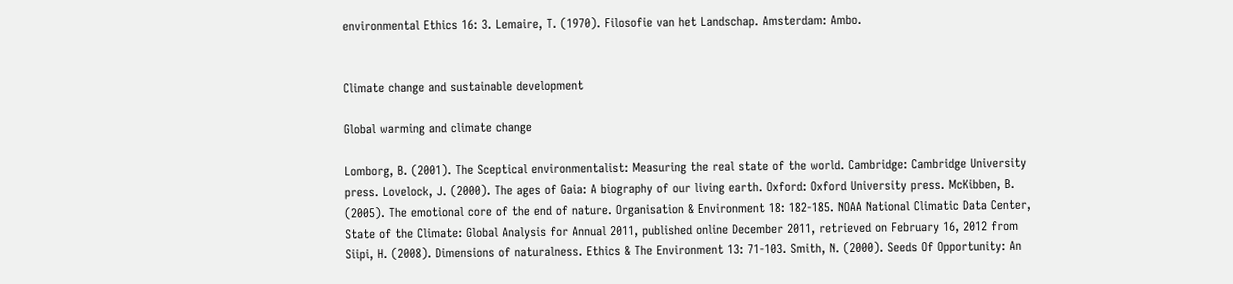environmental Ethics 16: 3. Lemaire, T. (1970). Filosofie van het Landschap. Amsterdam: Ambo.


Climate change and sustainable development

Global warming and climate change

Lomborg, B. (2001). The Sceptical environmentalist: Measuring the real state of the world. Cambridge: Cambridge University press. Lovelock, J. (2000). The ages of Gaia: A biography of our living earth. Oxford: Oxford University press. McKibben, B. (2005). The emotional core of the end of nature. Organisation & Environment 18: 182-185. NOAA National Climatic Data Center, State of the Climate: Global Analysis for Annual 2011, published online December 2011, retrieved on February 16, 2012 from Siipi, H. (2008). Dimensions of naturalness. Ethics & The Environment 13: 71-103. Smith, N. (2000). Seeds Of Opportunity: An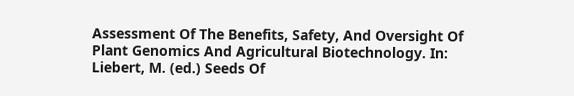Assessment Of The Benefits, Safety, And Oversight Of Plant Genomics And Agricultural Biotechnology. In: Liebert, M. (ed.) Seeds Of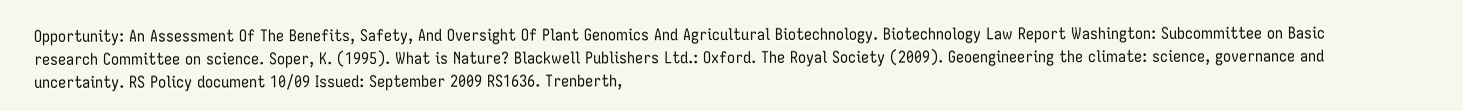Opportunity: An Assessment Of The Benefits, Safety, And Oversight Of Plant Genomics And Agricultural Biotechnology. Biotechnology Law Report Washington: Subcommittee on Basic research Committee on science. Soper, K. (1995). What is Nature? Blackwell Publishers Ltd.: Oxford. The Royal Society (2009). Geoengineering the climate: science, governance and uncertainty. RS Policy document 10/09 Issued: September 2009 RS1636. Trenberth,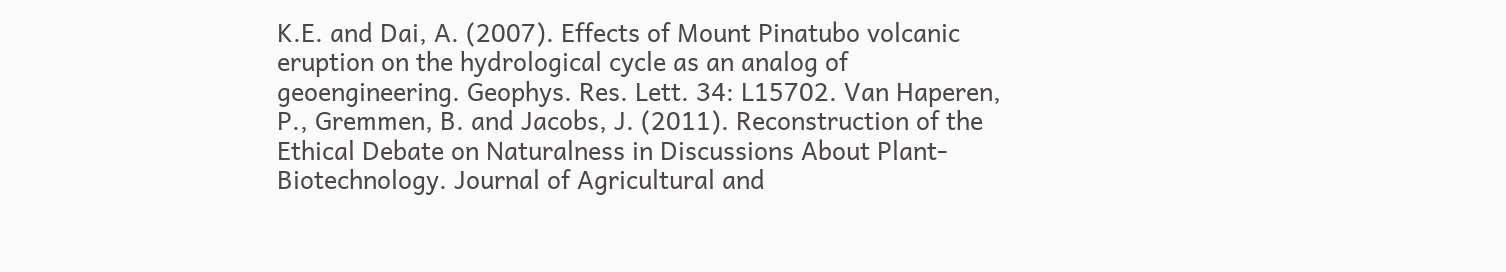K.E. and Dai, A. (2007). Effects of Mount Pinatubo volcanic eruption on the hydrological cycle as an analog of geoengineering. Geophys. Res. Lett. 34: L15702. Van Haperen, P., Gremmen, B. and Jacobs, J. (2011). Reconstruction of the Ethical Debate on Naturalness in Discussions About Plant-Biotechnology. Journal of Agricultural and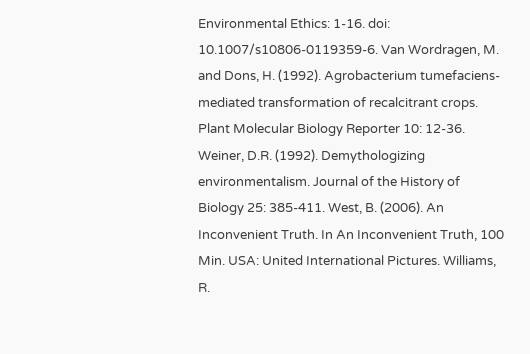Environmental Ethics: 1-16. doi: 10.1007/s10806-0119359-6. Van Wordragen, M. and Dons, H. (1992). Agrobacterium tumefaciens-mediated transformation of recalcitrant crops. Plant Molecular Biology Reporter 10: 12-36. Weiner, D.R. (1992). Demythologizing environmentalism. Journal of the History of Biology 25: 385-411. West, B. (2006). An Inconvenient Truth. In An Inconvenient Truth, 100 Min. USA: United International Pictures. Williams, R.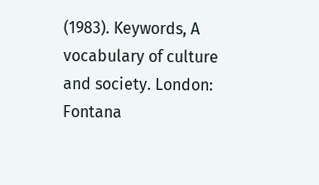(1983). Keywords, A vocabulary of culture and society. London: Fontana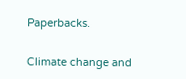Paperbacks.

Climate change and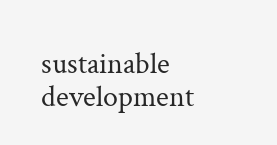sustainable development